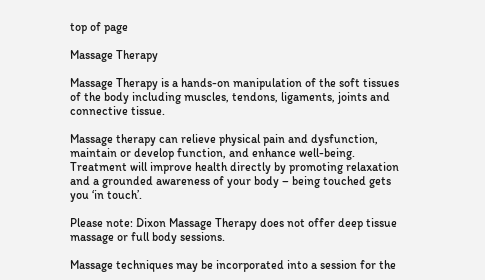top of page

Massage Therapy

Massage Therapy is a hands-on manipulation of the soft tissues of the body including muscles, tendons, ligaments, joints and connective tissue.

Massage therapy can relieve physical pain and dysfunction, maintain or develop function, and enhance well-being.  Treatment will improve health directly by promoting relaxation and a grounded awareness of your body – being touched gets you ‘in touch’.

Please note: Dixon Massage Therapy does not offer deep tissue massage or full body sessions.

Massage techniques may be incorporated into a session for the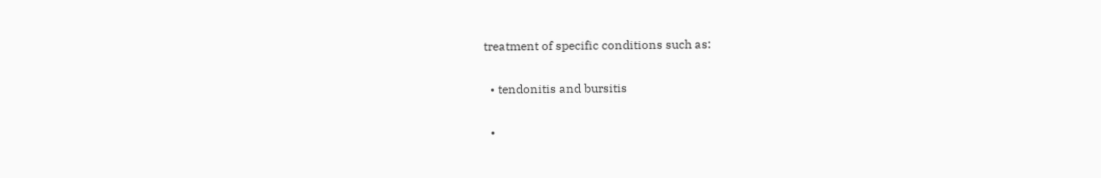treatment of specific conditions such as:

  • tendonitis and bursitis

  •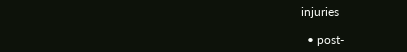injuries

  • post-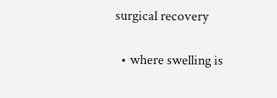surgical recovery

  • where swelling is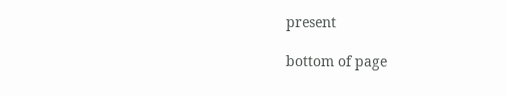present

bottom of page